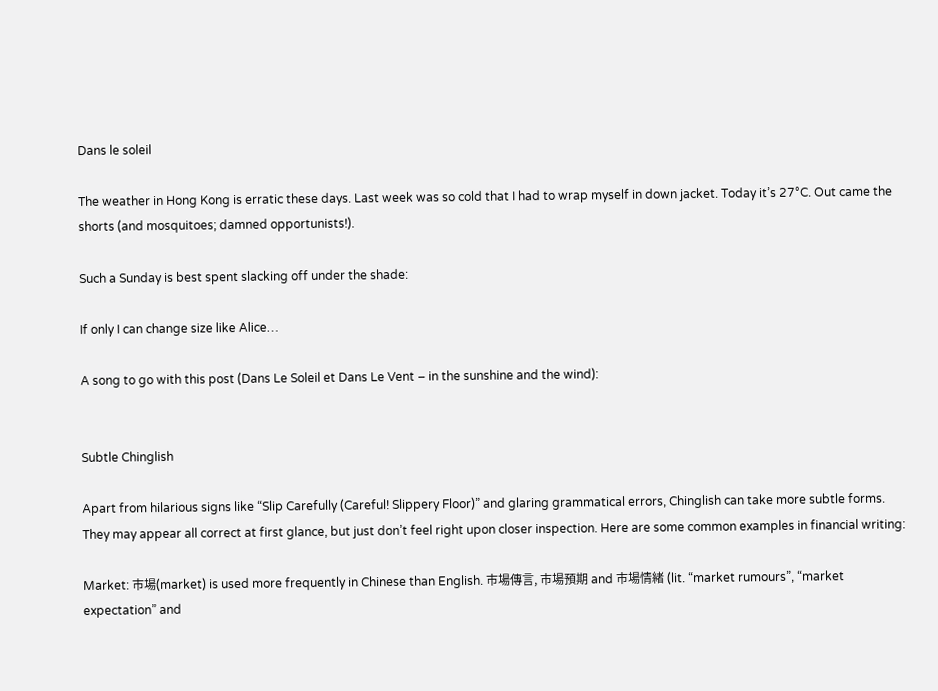Dans le soleil

The weather in Hong Kong is erratic these days. Last week was so cold that I had to wrap myself in down jacket. Today it’s 27°C. Out came the shorts (and mosquitoes; damned opportunists!).

Such a Sunday is best spent slacking off under the shade:

If only I can change size like Alice…

A song to go with this post (Dans Le Soleil et Dans Le Vent – in the sunshine and the wind):


Subtle Chinglish

Apart from hilarious signs like “Slip Carefully (Careful! Slippery Floor)” and glaring grammatical errors, Chinglish can take more subtle forms. They may appear all correct at first glance, but just don’t feel right upon closer inspection. Here are some common examples in financial writing:

Market: 市場(market) is used more frequently in Chinese than English. 市場傳言, 市場預期 and 市場情緒 (lit. “market rumours”, “market expectation” and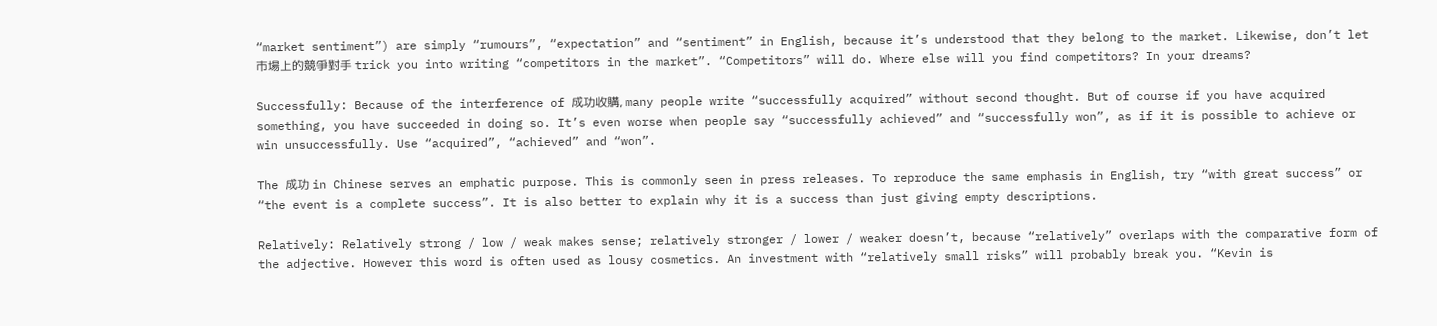“market sentiment”) are simply “rumours”, “expectation” and “sentiment” in English, because it’s understood that they belong to the market. Likewise, don’t let 市場上的競爭對手 trick you into writing “competitors in the market”. “Competitors” will do. Where else will you find competitors? In your dreams?

Successfully: Because of the interference of 成功收購, many people write “successfully acquired” without second thought. But of course if you have acquired something, you have succeeded in doing so. It’s even worse when people say “successfully achieved” and “successfully won”, as if it is possible to achieve or win unsuccessfully. Use “acquired”, “achieved” and “won”.

The 成功 in Chinese serves an emphatic purpose. This is commonly seen in press releases. To reproduce the same emphasis in English, try “with great success” or “the event is a complete success”. It is also better to explain why it is a success than just giving empty descriptions.

Relatively: Relatively strong / low / weak makes sense; relatively stronger / lower / weaker doesn’t, because “relatively” overlaps with the comparative form of the adjective. However this word is often used as lousy cosmetics. An investment with “relatively small risks” will probably break you. “Kevin is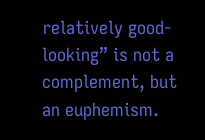relatively good-looking” is not a complement, but an euphemism.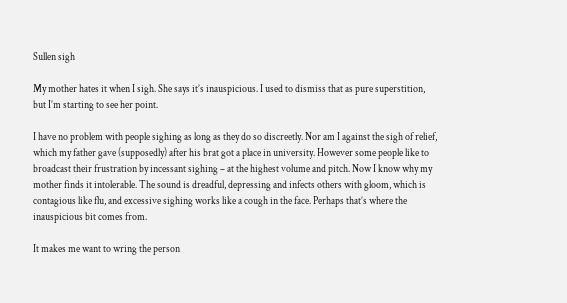Sullen sigh

My mother hates it when I sigh. She says it’s inauspicious. I used to dismiss that as pure superstition, but I’m starting to see her point.

I have no problem with people sighing as long as they do so discreetly. Nor am I against the sigh of relief, which my father gave (supposedly) after his brat got a place in university. However some people like to broadcast their frustration by incessant sighing – at the highest volume and pitch. Now I know why my mother finds it intolerable. The sound is dreadful, depressing and infects others with gloom, which is contagious like flu, and excessive sighing works like a cough in the face. Perhaps that’s where the inauspicious bit comes from.

It makes me want to wring the person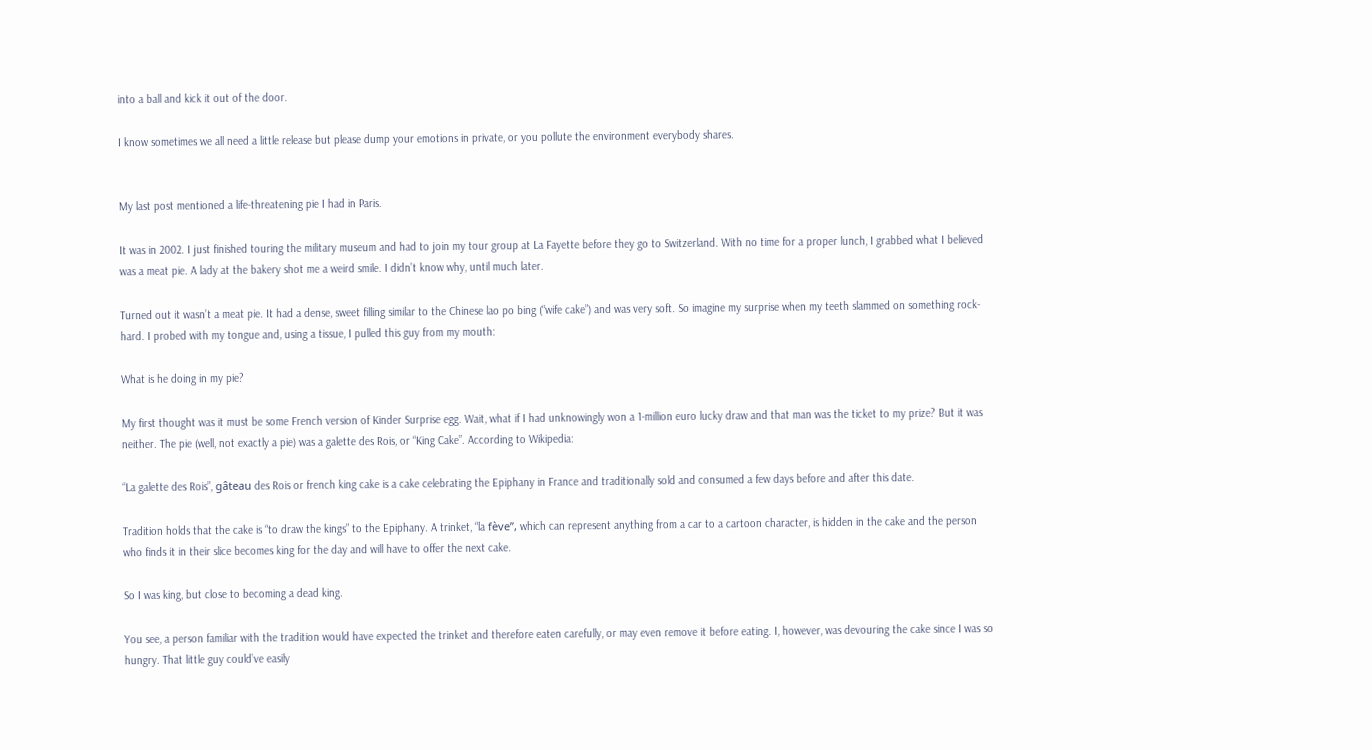into a ball and kick it out of the door.

I know sometimes we all need a little release but please dump your emotions in private, or you pollute the environment everybody shares.


My last post mentioned a life-threatening pie I had in Paris.

It was in 2002. I just finished touring the military museum and had to join my tour group at La Fayette before they go to Switzerland. With no time for a proper lunch, I grabbed what I believed was a meat pie. A lady at the bakery shot me a weird smile. I didn’t know why, until much later.

Turned out it wasn’t a meat pie. It had a dense, sweet filling similar to the Chinese lao po bing (“wife cake”) and was very soft. So imagine my surprise when my teeth slammed on something rock-hard. I probed with my tongue and, using a tissue, I pulled this guy from my mouth:

What is he doing in my pie?

My first thought was it must be some French version of Kinder Surprise egg. Wait, what if I had unknowingly won a 1-million euro lucky draw and that man was the ticket to my prize? But it was neither. The pie (well, not exactly a pie) was a galette des Rois, or “King Cake”. According to Wikipedia:

“La galette des Rois”, gâteau des Rois or french king cake is a cake celebrating the Epiphany in France and traditionally sold and consumed a few days before and after this date.

Tradition holds that the cake is “to draw the kings” to the Epiphany. A trinket, “la fève”, which can represent anything from a car to a cartoon character, is hidden in the cake and the person who finds it in their slice becomes king for the day and will have to offer the next cake.

So I was king, but close to becoming a dead king.

You see, a person familiar with the tradition would have expected the trinket and therefore eaten carefully, or may even remove it before eating. I, however, was devouring the cake since I was so hungry. That little guy could’ve easily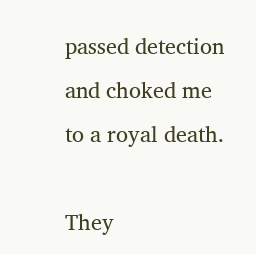passed detection and choked me to a royal death.

They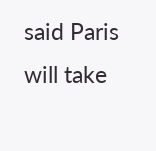said Paris will take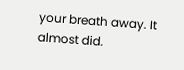your breath away. It almost did.